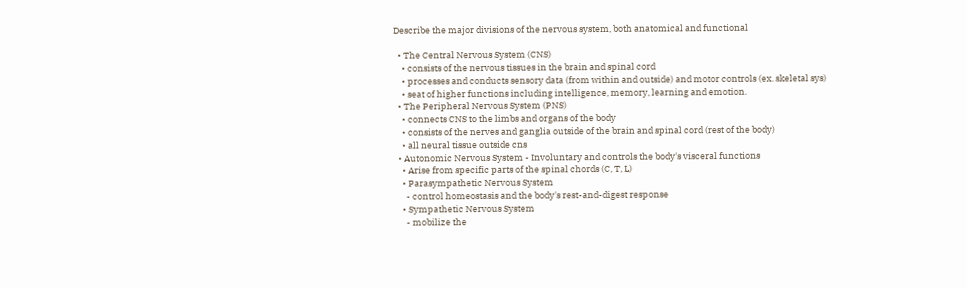Describe the major divisions of the nervous system, both anatomical and functional

  • The Central Nervous System (CNS)
    • consists of the nervous tissues in the brain and spinal cord
    • processes and conducts sensory data (from within and outside) and motor controls (ex. skeletal sys)
    • seat of higher functions including intelligence, memory, learning and emotion.
  • The Peripheral Nervous System (PNS)
    • connects CNS to the limbs and organs of the body
    • consists of the nerves and ganglia outside of the brain and spinal cord (rest of the body)
    • all neural tissue outside cns
  • Autonomic Nervous System - Involuntary and controls the body's visceral functions
    • Arise from specific parts of the spinal chords (C, T, L)
    • Parasympathetic Nervous System
      - control homeostasis and the body's rest-and-digest response
    • Sympathetic Nervous System
      - mobilize the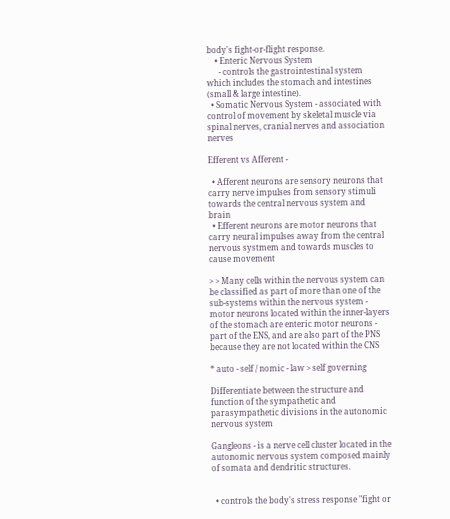body's fight-or-flight response.
    • Enteric Nervous System
      - controls the gastrointestinal system which includes the stomach and intestines (small & large intestine).
  • Somatic Nervous System - associated with control of movement by skeletal muscle via spinal nerves, cranial nerves and association nerves

Efferent vs Afferent -

  • Afferent neurons are sensory neurons that carry nerve impulses from sensory stimuli towards the central nervous system and brain
  • Efferent neurons are motor neurons that carry neural impulses away from the central nervous systmem and towards muscles to cause movement

> > Many cells within the nervous system can be classified as part of more than one of the sub-systems within the nervous system - motor neurons located within the inner-layers of the stomach are enteric motor neurons - part of the ENS, and are also part of the PNS because they are not located within the CNS

* auto - self / nomic - law > self governing

Differentiate between the structure and function of the sympathetic and parasympathetic divisions in the autonomic nervous system

Gangleons - is a nerve cell cluster located in the autonomic nervous system composed mainly of somata and dendritic structures.


  • controls the body's stress response "fight or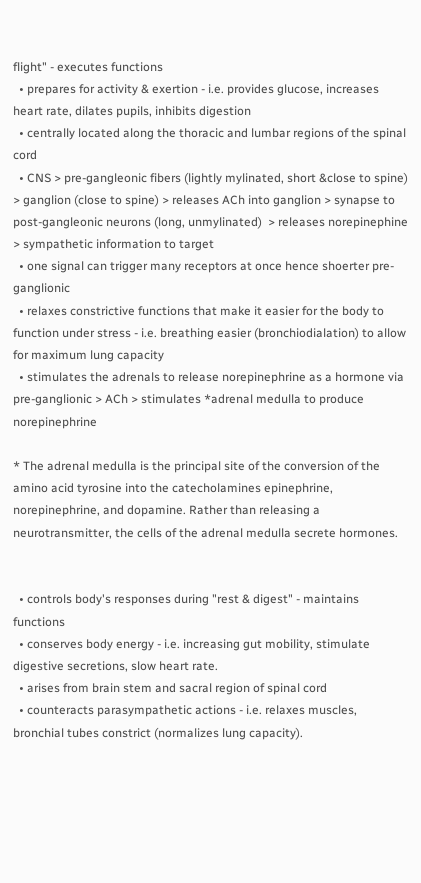flight" - executes functions
  • prepares for activity & exertion - i.e. provides glucose, increases heart rate, dilates pupils, inhibits digestion
  • centrally located along the thoracic and lumbar regions of the spinal cord
  • CNS > pre-gangleonic fibers (lightly mylinated, short &close to spine) > ganglion (close to spine) > releases ACh into ganglion > synapse to post-gangleonic neurons (long, unmylinated)  > releases norepinephine > sympathetic information to target
  • one signal can trigger many receptors at once hence shoerter pre-ganglionic
  • relaxes constrictive functions that make it easier for the body to function under stress - i.e. breathing easier (bronchiodialation) to allow for maximum lung capacity
  • stimulates the adrenals to release norepinephrine as a hormone via pre-ganglionic > ACh > stimulates *adrenal medulla to produce norepinephrine

* The adrenal medulla is the principal site of the conversion of the amino acid tyrosine into the catecholamines epinephrine, norepinephrine, and dopamine. Rather than releasing a neurotransmitter, the cells of the adrenal medulla secrete hormones.


  • controls body's responses during "rest & digest" - maintains functions
  • conserves body energy - i.e. increasing gut mobility, stimulate digestive secretions, slow heart rate.
  • arises from brain stem and sacral region of spinal cord
  • counteracts parasympathetic actions - i.e. relaxes muscles, bronchial tubes constrict (normalizes lung capacity).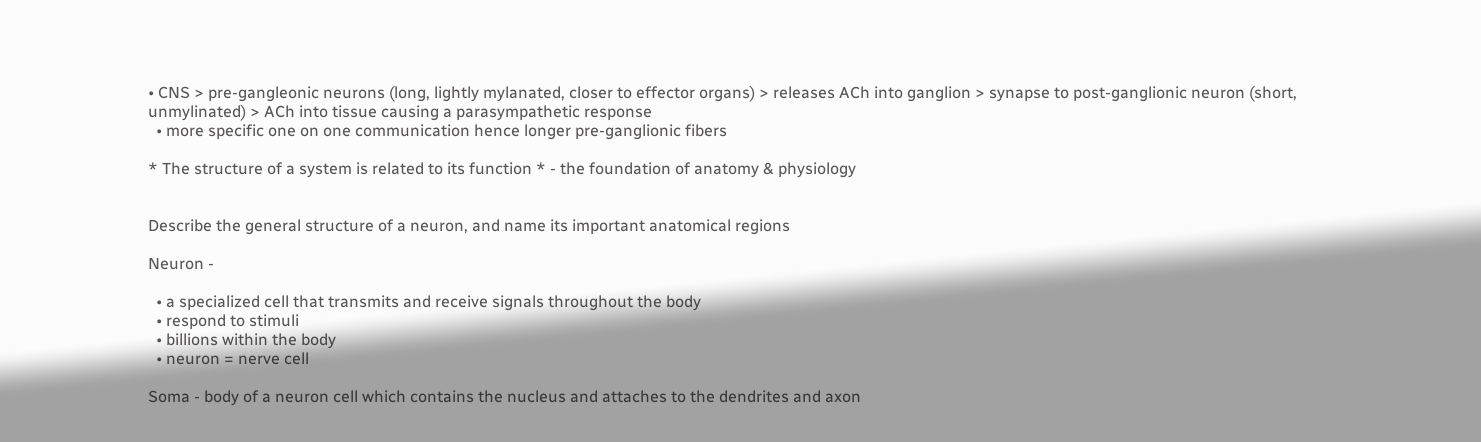• CNS > pre-gangleonic neurons (long, lightly mylanated, closer to effector organs) > releases ACh into ganglion > synapse to post-ganglionic neuron (short, unmylinated) > ACh into tissue causing a parasympathetic response
  • more specific one on one communication hence longer pre-ganglionic fibers

* The structure of a system is related to its function * - the foundation of anatomy & physiology


Describe the general structure of a neuron, and name its important anatomical regions

Neuron -

  • a specialized cell that transmits and receive signals throughout the body
  • respond to stimuli
  • billions within the body
  • neuron = nerve cell

Soma - body of a neuron cell which contains the nucleus and attaches to the dendrites and axon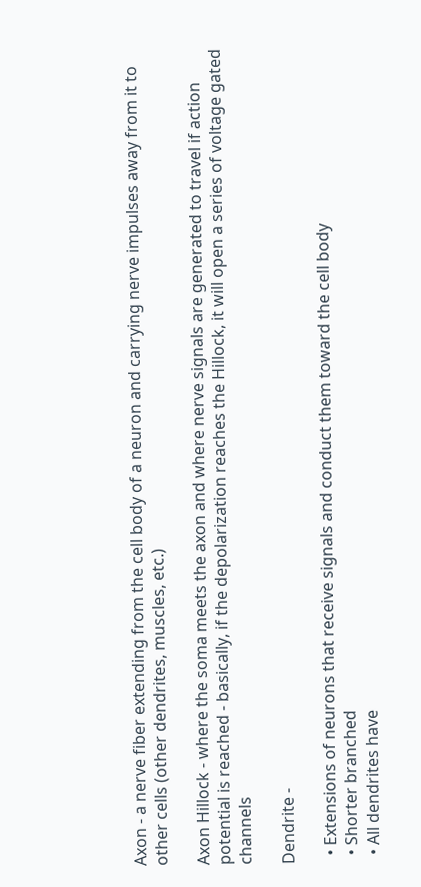Axon - a nerve fiber extending from the cell body of a neuron and carrying nerve impulses away from it to other cells (other dendrites, muscles, etc.)

Axon Hillock - where the soma meets the axon and where nerve signals are generated to travel if action potential is reached - basically, if the depolarization reaches the Hillock, it will open a series of voltage gated channels

Dendrite -

  • Extensions of neurons that receive signals and conduct them toward the cell body
  • Shorter branched
  • All dendrites have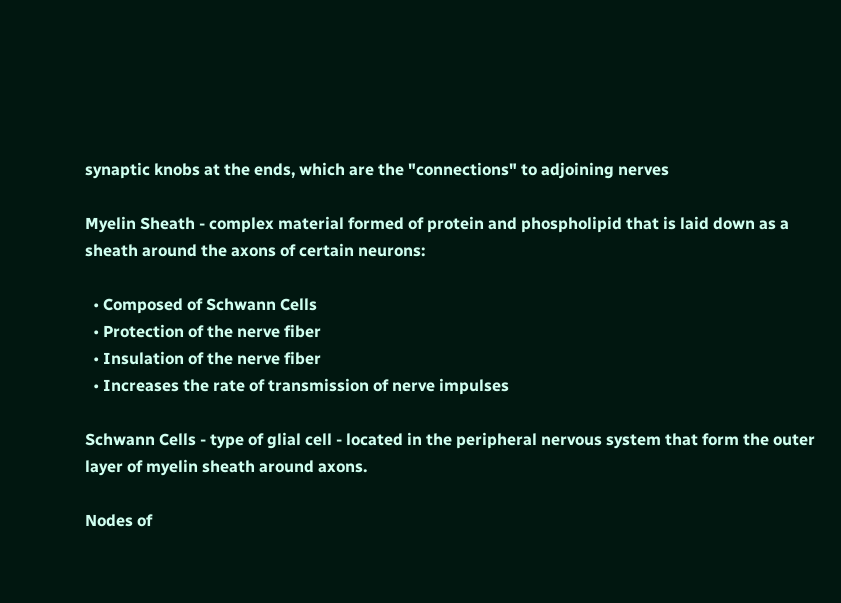synaptic knobs at the ends, which are the "connections" to adjoining nerves

Myelin Sheath - complex material formed of protein and phospholipid that is laid down as a sheath around the axons of certain neurons:

  • Composed of Schwann Cells
  • Protection of the nerve fiber
  • Insulation of the nerve fiber
  • Increases the rate of transmission of nerve impulses

Schwann Cells - type of glial cell - located in the peripheral nervous system that form the outer layer of myelin sheath around axons.

Nodes of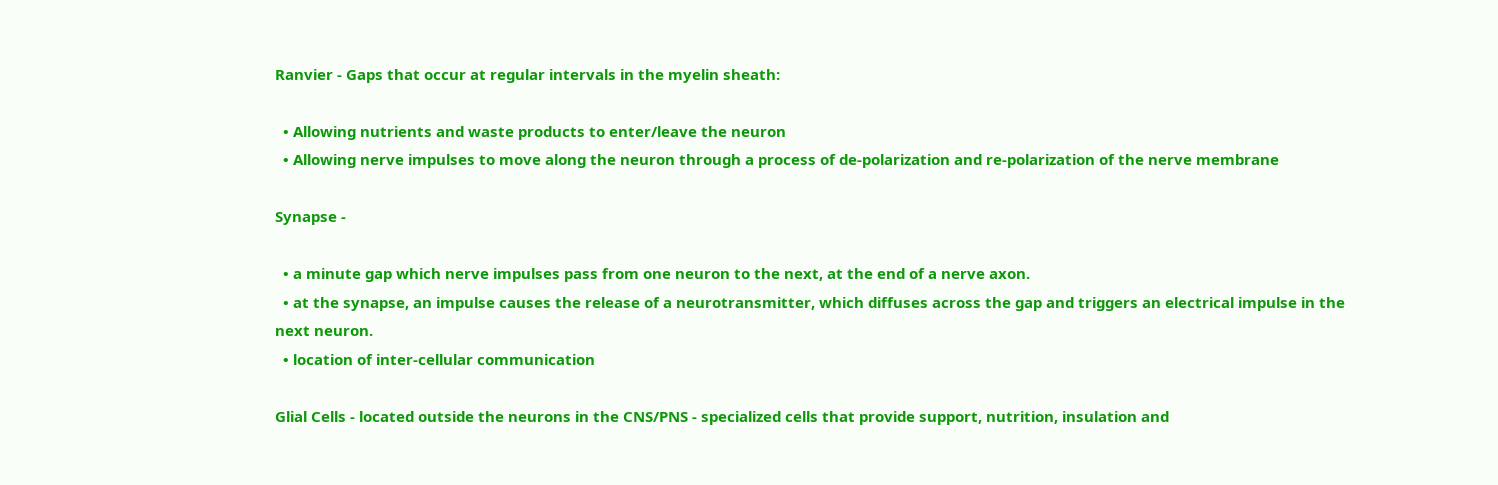Ranvier - Gaps that occur at regular intervals in the myelin sheath:

  • Allowing nutrients and waste products to enter/leave the neuron
  • Allowing nerve impulses to move along the neuron through a process of de-polarization and re-polarization of the nerve membrane

Synapse -

  • a minute gap which nerve impulses pass from one neuron to the next, at the end of a nerve axon.
  • at the synapse, an impulse causes the release of a neurotransmitter, which diffuses across the gap and triggers an electrical impulse in the next neuron.
  • location of inter-cellular communication

Glial Cells - located outside the neurons in the CNS/PNS - specialized cells that provide support, nutrition, insulation and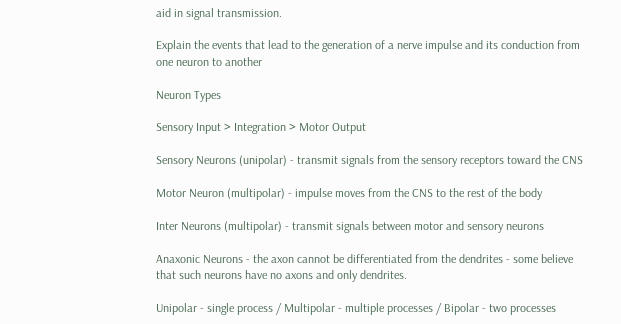aid in signal transmission.

Explain the events that lead to the generation of a nerve impulse and its conduction from one neuron to another

Neuron Types

Sensory Input > Integration > Motor Output

Sensory Neurons (unipolar) - transmit signals from the sensory receptors toward the CNS

Motor Neuron (multipolar) - impulse moves from the CNS to the rest of the body

Inter Neurons (multipolar) - transmit signals between motor and sensory neurons

Anaxonic Neurons - the axon cannot be differentiated from the dendrites - some believe that such neurons have no axons and only dendrites.

Unipolar - single process / Multipolar - multiple processes / Bipolar - two processes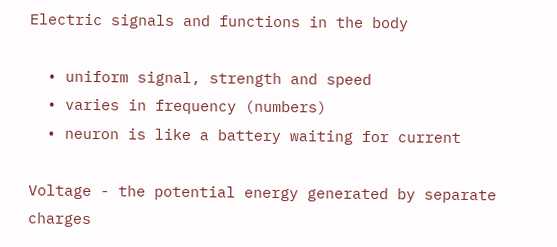Electric signals and functions in the body

  • uniform signal, strength and speed
  • varies in frequency (numbers)
  • neuron is like a battery waiting for current

Voltage - the potential energy generated by separate charges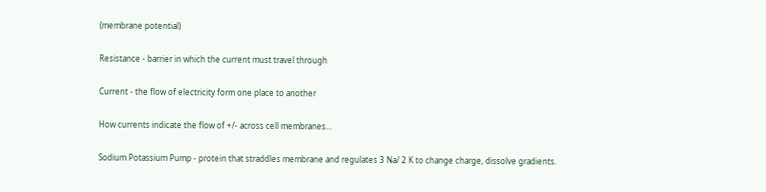(membrane potential)

Resistance - barrier in which the current must travel through

Current - the flow of electricity form one place to another

How currents indicate the flow of +/- across cell membranes...

Sodium Potassium Pump - protein that straddles membrane and regulates 3 Na/ 2 K to change charge, dissolve gradients.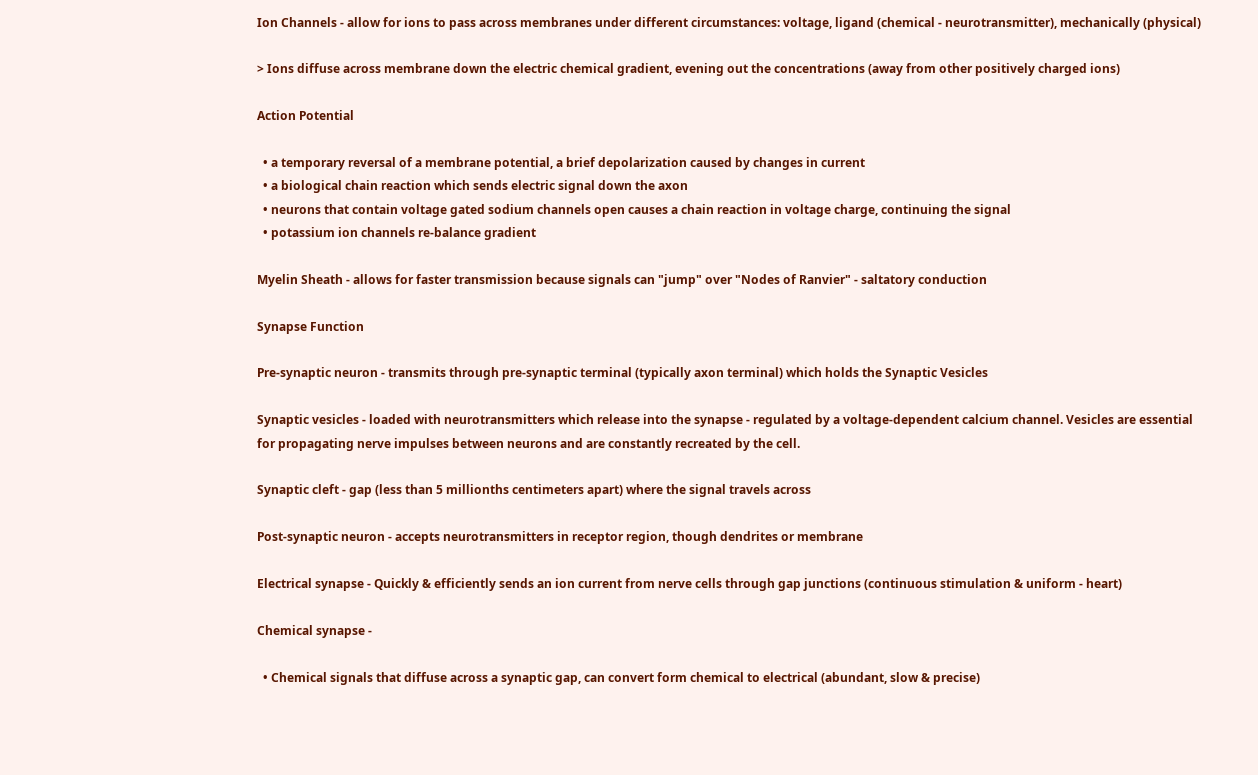Ion Channels - allow for ions to pass across membranes under different circumstances: voltage, ligand (chemical - neurotransmitter), mechanically (physical)

> Ions diffuse across membrane down the electric chemical gradient, evening out the concentrations (away from other positively charged ions)

Action Potential

  • a temporary reversal of a membrane potential, a brief depolarization caused by changes in current
  • a biological chain reaction which sends electric signal down the axon
  • neurons that contain voltage gated sodium channels open causes a chain reaction in voltage charge, continuing the signal
  • potassium ion channels re-balance gradient

Myelin Sheath - allows for faster transmission because signals can "jump" over "Nodes of Ranvier" - saltatory conduction

Synapse Function

Pre-synaptic neuron - transmits through pre-synaptic terminal (typically axon terminal) which holds the Synaptic Vesicles

Synaptic vesicles - loaded with neurotransmitters which release into the synapse - regulated by a voltage-dependent calcium channel. Vesicles are essential for propagating nerve impulses between neurons and are constantly recreated by the cell.

Synaptic cleft - gap (less than 5 millionths centimeters apart) where the signal travels across

Post-synaptic neuron - accepts neurotransmitters in receptor region, though dendrites or membrane

Electrical synapse - Quickly & efficiently sends an ion current from nerve cells through gap junctions (continuous stimulation & uniform - heart)

Chemical synapse -

  • Chemical signals that diffuse across a synaptic gap, can convert form chemical to electrical (abundant, slow & precise)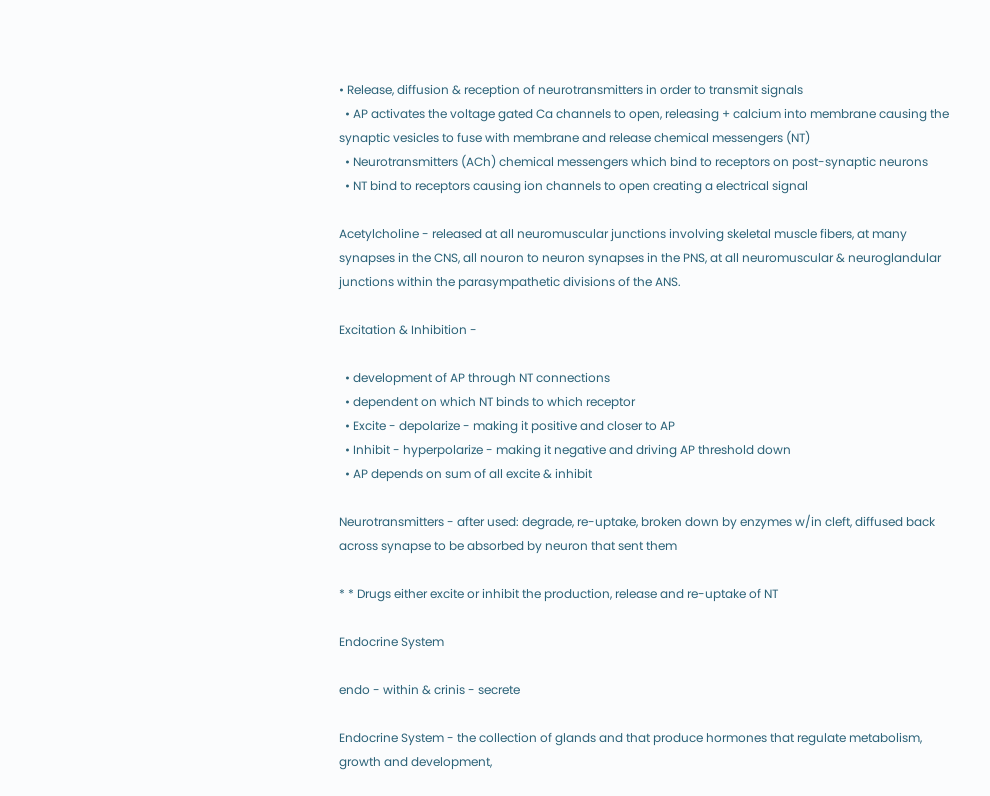• Release, diffusion & reception of neurotransmitters in order to transmit signals
  • AP activates the voltage gated Ca channels to open, releasing + calcium into membrane causing the synaptic vesicles to fuse with membrane and release chemical messengers (NT)
  • Neurotransmitters (ACh) chemical messengers which bind to receptors on post-synaptic neurons
  • NT bind to receptors causing ion channels to open creating a electrical signal

Acetylcholine - released at all neuromuscular junctions involving skeletal muscle fibers, at many synapses in the CNS, all nouron to neuron synapses in the PNS, at all neuromuscular & neuroglandular junctions within the parasympathetic divisions of the ANS.

Excitation & Inhibition -

  • development of AP through NT connections
  • dependent on which NT binds to which receptor
  • Excite - depolarize - making it positive and closer to AP
  • Inhibit - hyperpolarize - making it negative and driving AP threshold down
  • AP depends on sum of all excite & inhibit

Neurotransmitters - after used: degrade, re-uptake, broken down by enzymes w/in cleft, diffused back across synapse to be absorbed by neuron that sent them

* * Drugs either excite or inhibit the production, release and re-uptake of NT

Endocrine System

endo - within & crinis - secrete

Endocrine System - the collection of glands and that produce hormones that regulate metabolism, growth and development,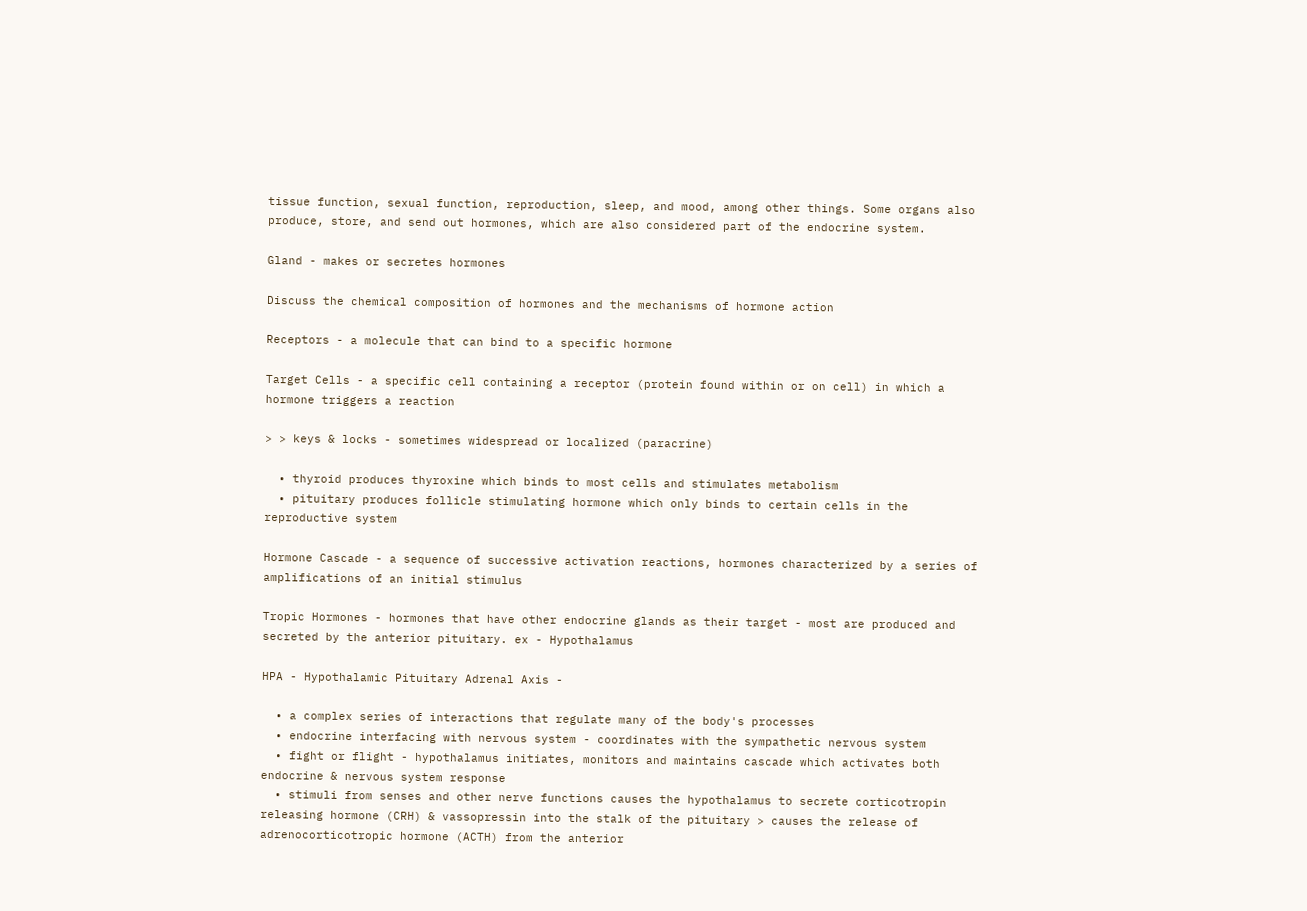tissue function, sexual function, reproduction, sleep, and mood, among other things. Some organs also produce, store, and send out hormones, which are also considered part of the endocrine system.

Gland - makes or secretes hormones

Discuss the chemical composition of hormones and the mechanisms of hormone action

Receptors - a molecule that can bind to a specific hormone

Target Cells - a specific cell containing a receptor (protein found within or on cell) in which a hormone triggers a reaction

> > keys & locks - sometimes widespread or localized (paracrine)

  • thyroid produces thyroxine which binds to most cells and stimulates metabolism
  • pituitary produces follicle stimulating hormone which only binds to certain cells in the reproductive system

Hormone Cascade - a sequence of successive activation reactions, hormones characterized by a series of amplifications of an initial stimulus

Tropic Hormones - hormones that have other endocrine glands as their target - most are produced and secreted by the anterior pituitary. ex - Hypothalamus

HPA - Hypothalamic Pituitary Adrenal Axis -

  • a complex series of interactions that regulate many of the body's processes
  • endocrine interfacing with nervous system - coordinates with the sympathetic nervous system
  • fight or flight - hypothalamus initiates, monitors and maintains cascade which activates both endocrine & nervous system response
  • stimuli from senses and other nerve functions causes the hypothalamus to secrete corticotropin releasing hormone (CRH) & vassopressin into the stalk of the pituitary > causes the release of adrenocorticotropic hormone (ACTH) from the anterior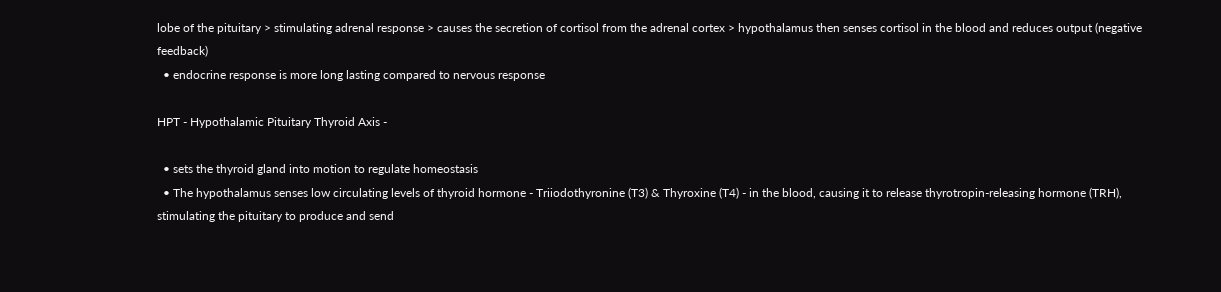lobe of the pituitary > stimulating adrenal response > causes the secretion of cortisol from the adrenal cortex > hypothalamus then senses cortisol in the blood and reduces output (negative feedback)
  • endocrine response is more long lasting compared to nervous response

HPT - Hypothalamic Pituitary Thyroid Axis -

  • sets the thyroid gland into motion to regulate homeostasis
  • The hypothalamus senses low circulating levels of thyroid hormone - Triiodothyronine (T3) & Thyroxine (T4) - in the blood, causing it to release thyrotropin-releasing hormone (TRH), stimulating the pituitary to produce and send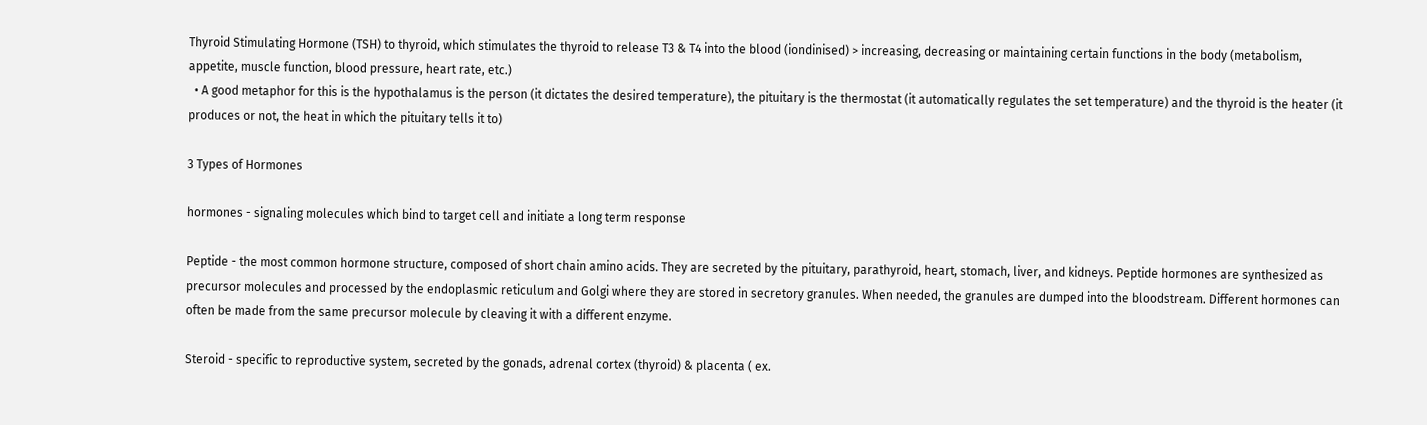Thyroid Stimulating Hormone (TSH) to thyroid, which stimulates the thyroid to release T3 & T4 into the blood (iondinised) > increasing, decreasing or maintaining certain functions in the body (metabolism, appetite, muscle function, blood pressure, heart rate, etc.)
  • A good metaphor for this is the hypothalamus is the person (it dictates the desired temperature), the pituitary is the thermostat (it automatically regulates the set temperature) and the thyroid is the heater (it produces or not, the heat in which the pituitary tells it to)

3 Types of Hormones

hormones - signaling molecules which bind to target cell and initiate a long term response

Peptide - the most common hormone structure, composed of short chain amino acids. They are secreted by the pituitary, parathyroid, heart, stomach, liver, and kidneys. Peptide hormones are synthesized as precursor molecules and processed by the endoplasmic reticulum and Golgi where they are stored in secretory granules. When needed, the granules are dumped into the bloodstream. Different hormones can often be made from the same precursor molecule by cleaving it with a different enzyme.

Steroid - specific to reproductive system, secreted by the gonads, adrenal cortex (thyroid) & placenta ( ex.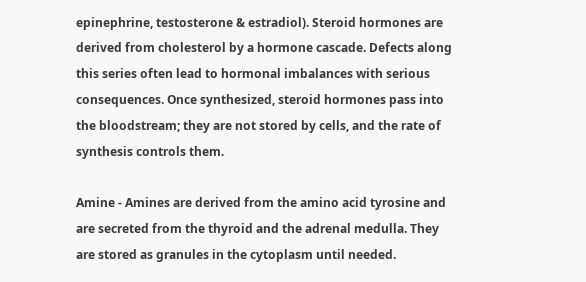epinephrine, testosterone & estradiol). Steroid hormones are derived from cholesterol by a hormone cascade. Defects along this series often lead to hormonal imbalances with serious consequences. Once synthesized, steroid hormones pass into the bloodstream; they are not stored by cells, and the rate of synthesis controls them.

Amine - Amines are derived from the amino acid tyrosine and are secreted from the thyroid and the adrenal medulla. They are stored as granules in the cytoplasm until needed.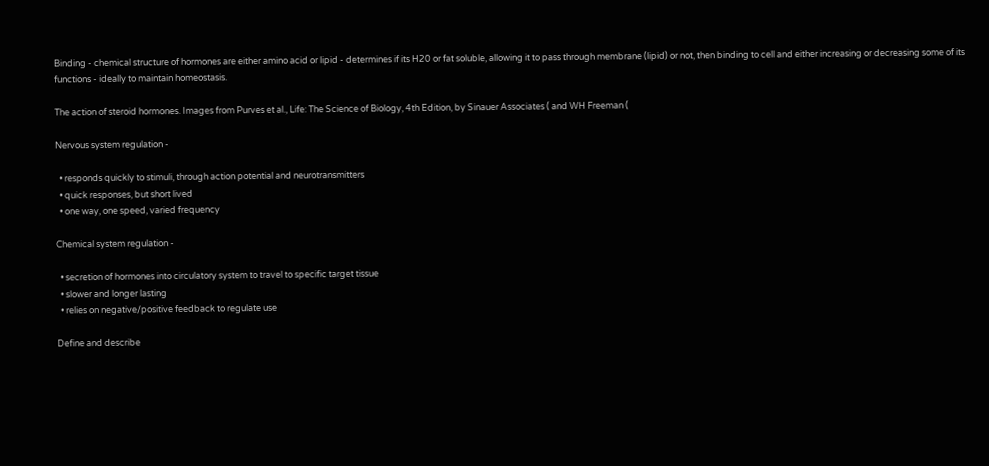Binding - chemical structure of hormones are either amino acid or lipid - determines if its H20 or fat soluble, allowing it to pass through membrane (lipid) or not, then binding to cell and either increasing or decreasing some of its functions - ideally to maintain homeostasis.

The action of steroid hormones. Images from Purves et al., Life: The Science of Biology, 4th Edition, by Sinauer Associates ( and WH Freeman (

Nervous system regulation -

  • responds quickly to stimuli, through action potential and neurotransmitters
  • quick responses, but short lived
  • one way, one speed, varied frequency

Chemical system regulation -

  • secretion of hormones into circulatory system to travel to specific target tissue
  • slower and longer lasting
  • relies on negative/positive feedback to regulate use

Define and describe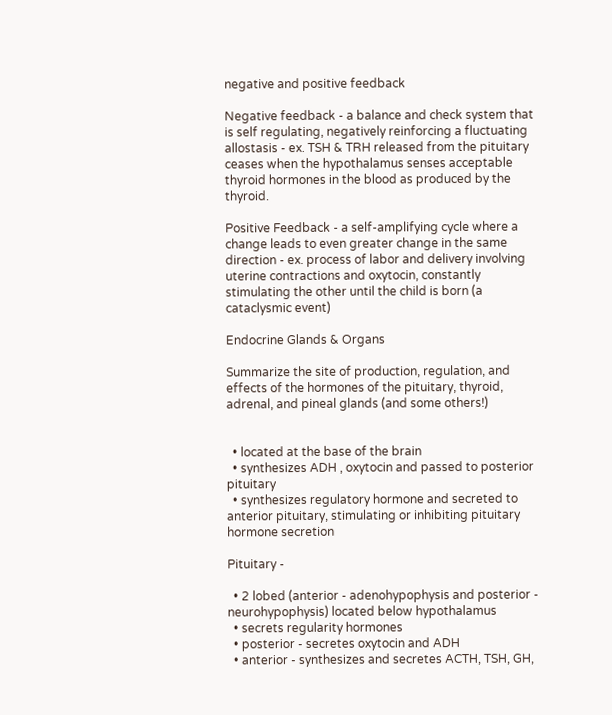negative and positive feedback

Negative feedback - a balance and check system that is self regulating, negatively reinforcing a fluctuating allostasis - ex. TSH & TRH released from the pituitary ceases when the hypothalamus senses acceptable thyroid hormones in the blood as produced by the thyroid.

Positive Feedback - a self-amplifying cycle where a change leads to even greater change in the same direction - ex. process of labor and delivery involving uterine contractions and oxytocin, constantly stimulating the other until the child is born (a cataclysmic event)

Endocrine Glands & Organs

Summarize the site of production, regulation, and effects of the hormones of the pituitary, thyroid, adrenal, and pineal glands (and some others!)


  • located at the base of the brain
  • synthesizes ADH , oxytocin and passed to posterior pituitary
  • synthesizes regulatory hormone and secreted to anterior pituitary, stimulating or inhibiting pituitary hormone secretion

Pituitary -

  • 2 lobed (anterior - adenohypophysis and posterior - neurohypophysis) located below hypothalamus
  • secrets regularity hormones
  • posterior - secretes oxytocin and ADH
  • anterior - synthesizes and secretes ACTH, TSH, GH,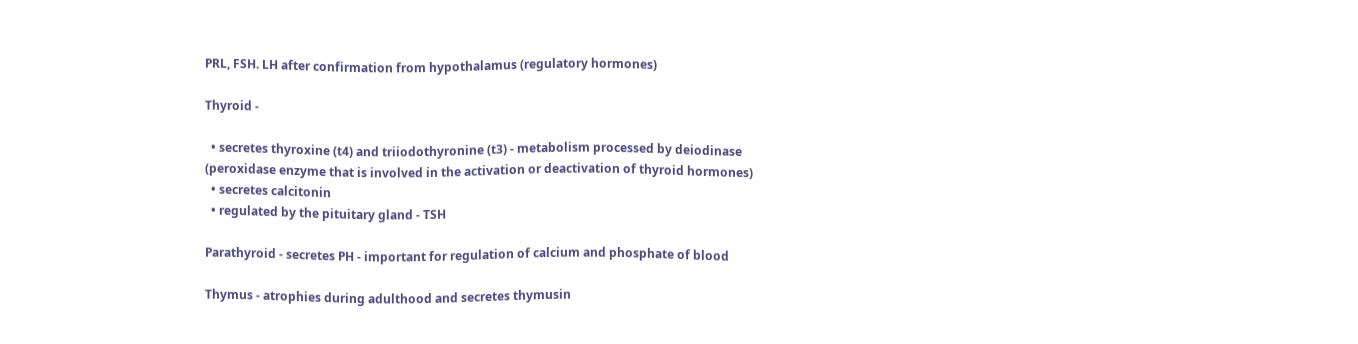PRL, FSH. LH after confirmation from hypothalamus (regulatory hormones)

Thyroid -

  • secretes thyroxine (t4) and triiodothyronine (t3) - metabolism processed by deiodinase (peroxidase enzyme that is involved in the activation or deactivation of thyroid hormones)
  • secretes calcitonin
  • regulated by the pituitary gland - TSH

Parathyroid - secretes PH - important for regulation of calcium and phosphate of blood

Thymus - atrophies during adulthood and secretes thymusin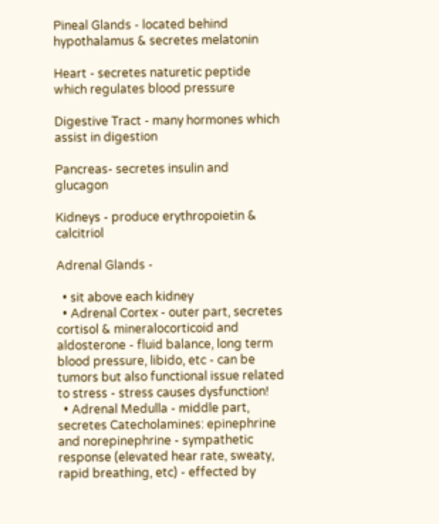Pineal Glands - located behind hypothalamus & secretes melatonin

Heart - secretes naturetic peptide which regulates blood pressure

Digestive Tract - many hormones which assist in digestion

Pancreas- secretes insulin and glucagon

Kidneys - produce erythropoietin & calcitriol

Adrenal Glands -

  • sit above each kidney
  • Adrenal Cortex - outer part, secretes cortisol & mineralocorticoid and aldosterone - fluid balance, long term blood pressure, libido, etc - can be tumors but also functional issue related to stress - stress causes dysfunction!
  • Adrenal Medulla - middle part, secretes Catecholamines: epinephrine and norepinephrine - sympathetic response (elevated hear rate, sweaty, rapid breathing, etc) - effected by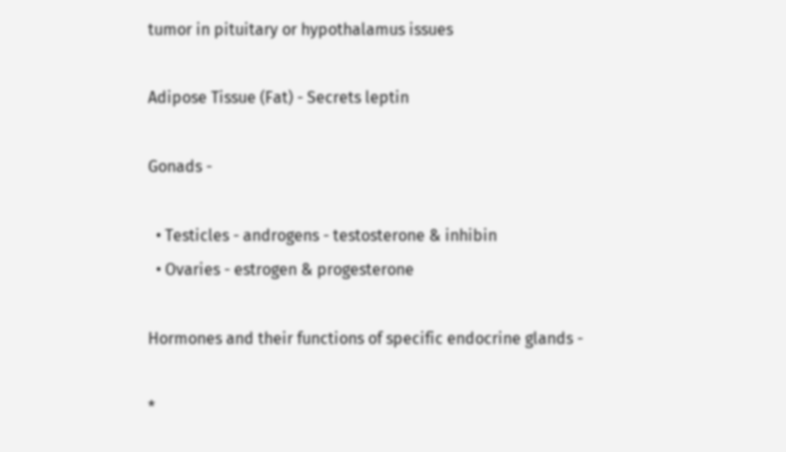tumor in pituitary or hypothalamus issues

Adipose Tissue (Fat) - Secrets leptin

Gonads -

  • Testicles - androgens - testosterone & inhibin
  • Ovaries - estrogen & progesterone

Hormones and their functions of specific endocrine glands -

*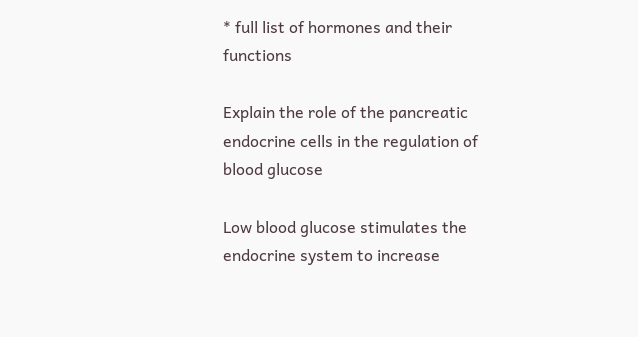* full list of hormones and their functions

Explain the role of the pancreatic endocrine cells in the regulation of blood glucose

Low blood glucose stimulates the endocrine system to increase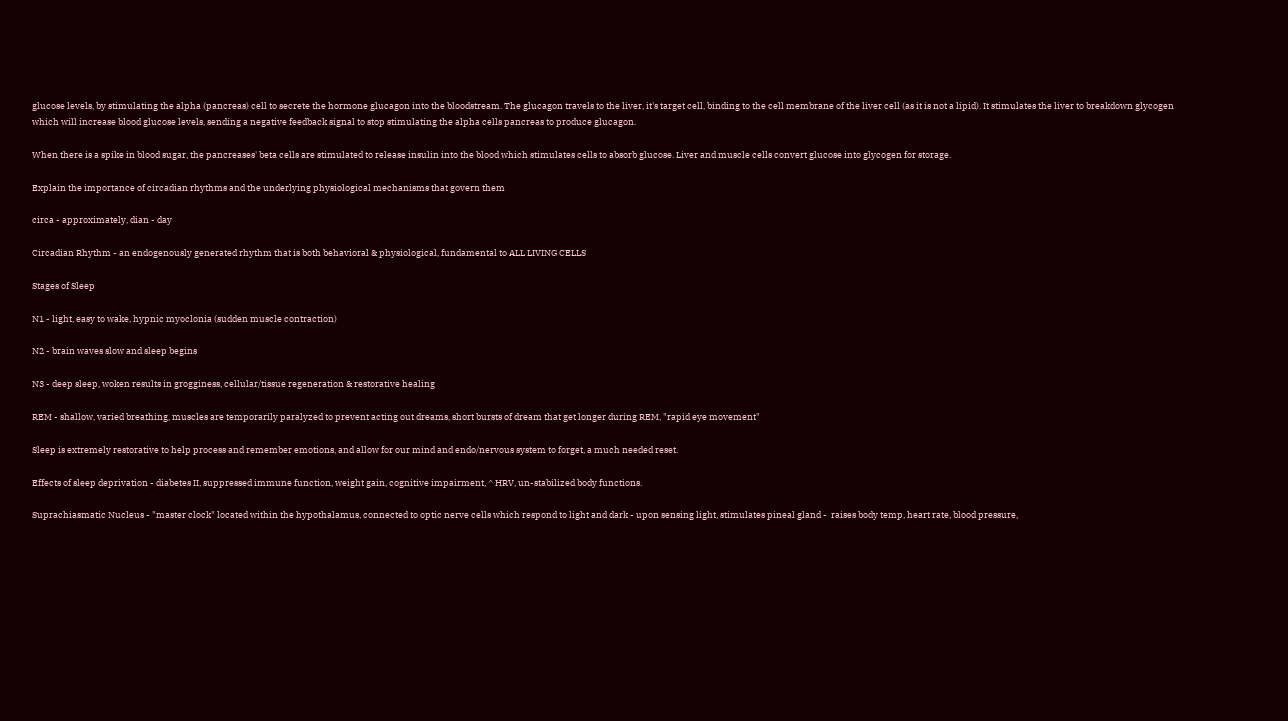glucose levels, by stimulating the alpha (pancreas) cell to secrete the hormone glucagon into the bloodstream. The glucagon travels to the liver, it's target cell, binding to the cell membrane of the liver cell (as it is not a lipid). It stimulates the liver to breakdown glycogen which will increase blood glucose levels, sending a negative feedback signal to stop stimulating the alpha cells pancreas to produce glucagon.

When there is a spike in blood sugar, the pancreases' beta cells are stimulated to release insulin into the blood which stimulates cells to absorb glucose. Liver and muscle cells convert glucose into glycogen for storage.

Explain the importance of circadian rhythms and the underlying physiological mechanisms that govern them

circa - approximately, dian - day

Circadian Rhythm - an endogenously generated rhythm that is both behavioral & physiological, fundamental to ALL LIVING CELLS

Stages of Sleep

N1 - light, easy to wake, hypnic myoclonia (sudden muscle contraction)

N2 - brain waves slow and sleep begins

N3 - deep sleep, woken results in grogginess, cellular/tissue regeneration & restorative healing

REM - shallow, varied breathing, muscles are temporarily paralyzed to prevent acting out dreams, short bursts of dream that get longer during REM, "rapid eye movement"

Sleep is extremely restorative to help process and remember emotions, and allow for our mind and endo/nervous system to forget, a much needed reset.

Effects of sleep deprivation - diabetes II, suppressed immune function, weight gain, cognitive impairment, ^ HRV, un-stabilized body functions.

Suprachiasmatic Nucleus - "master clock" located within the hypothalamus, connected to optic nerve cells which respond to light and dark - upon sensing light, stimulates pineal gland -  raises body temp, heart rate, blood pressure,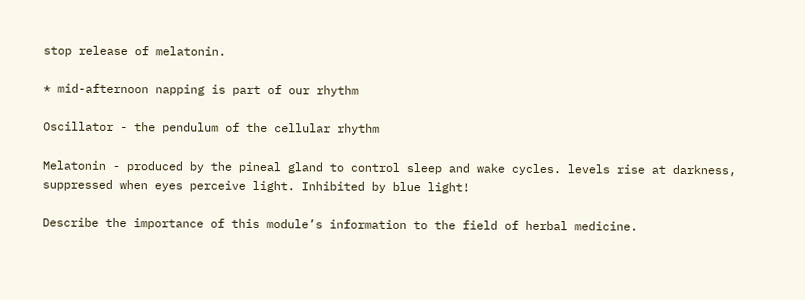stop release of melatonin.

* mid-afternoon napping is part of our rhythm

Oscillator - the pendulum of the cellular rhythm

Melatonin - produced by the pineal gland to control sleep and wake cycles. levels rise at darkness, suppressed when eyes perceive light. Inhibited by blue light!

Describe the importance of this module’s information to the field of herbal medicine.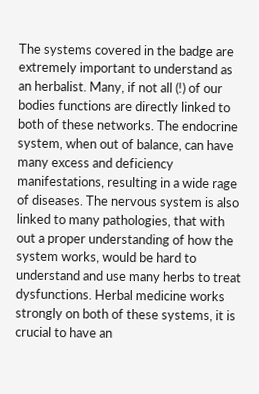The systems covered in the badge are extremely important to understand as an herbalist. Many, if not all (!) of our bodies functions are directly linked to both of these networks. The endocrine system, when out of balance, can have many excess and deficiency manifestations, resulting in a wide rage of diseases. The nervous system is also linked to many pathologies, that with out a proper understanding of how the system works, would be hard to understand and use many herbs to treat dysfunctions. Herbal medicine works strongly on both of these systems, it is crucial to have an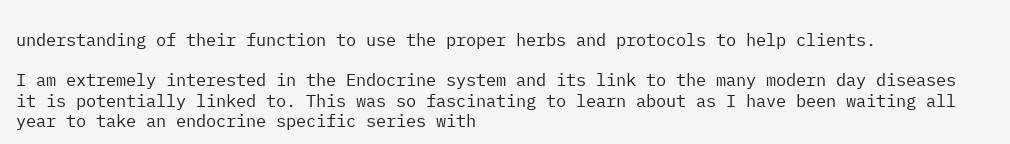understanding of their function to use the proper herbs and protocols to help clients.

I am extremely interested in the Endocrine system and its link to the many modern day diseases it is potentially linked to. This was so fascinating to learn about as I have been waiting all year to take an endocrine specific series with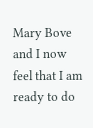Mary Bove and I now feel that I am ready to do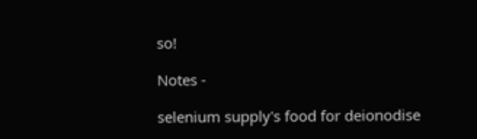so!

Notes -

selenium supply's food for deionodise